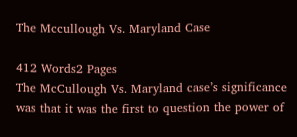The Mccullough Vs. Maryland Case

412 Words2 Pages
The McCullough Vs. Maryland case’s significance was that it was the first to question the power of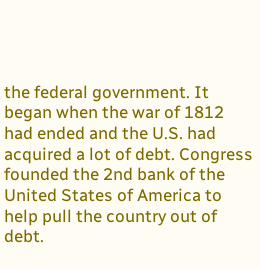the federal government. It began when the war of 1812 had ended and the U.S. had acquired a lot of debt. Congress founded the 2nd bank of the United States of America to help pull the country out of debt.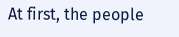At first, the people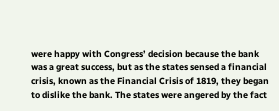were happy with Congress’ decision because the bank was a great success, but as the states sensed a financial crisis, known as the Financial Crisis of 1819, they began to dislike the bank. The states were angered by the fact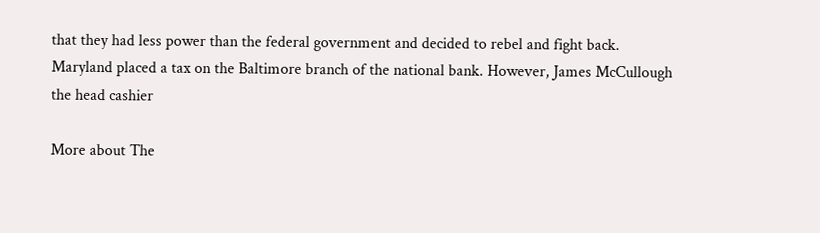that they had less power than the federal government and decided to rebel and fight back. Maryland placed a tax on the Baltimore branch of the national bank. However, James McCullough the head cashier

More about The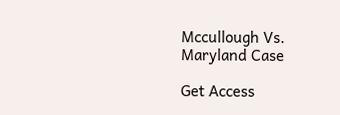Mccullough Vs. Maryland Case

Get Access